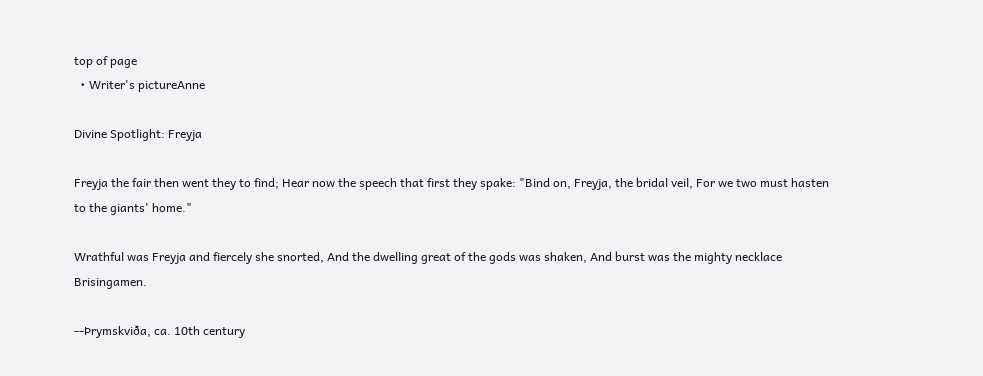top of page
  • Writer's pictureAnne

Divine Spotlight: Freyja

Freyja the fair then went they to find; Hear now the speech that first they spake: "Bind on, Freyja, the bridal veil, For we two must hasten to the giants' home."

Wrathful was Freyja and fiercely she snorted, And the dwelling great of the gods was shaken, And burst was the mighty necklace Brisingamen.

--Þrymskviða, ca. 10th century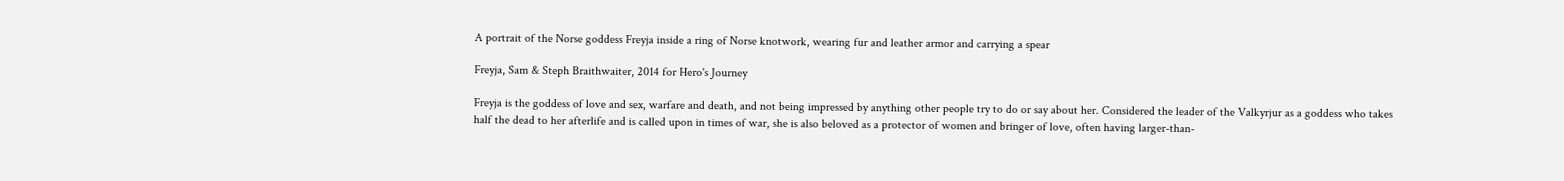A portrait of the Norse goddess Freyja inside a ring of Norse knotwork, wearing fur and leather armor and carrying a spear

Freyja, Sam & Steph Braithwaiter, 2014 for Hero's Journey

Freyja is the goddess of love and sex, warfare and death, and not being impressed by anything other people try to do or say about her. Considered the leader of the Valkyrjur as a goddess who takes half the dead to her afterlife and is called upon in times of war, she is also beloved as a protector of women and bringer of love, often having larger-than-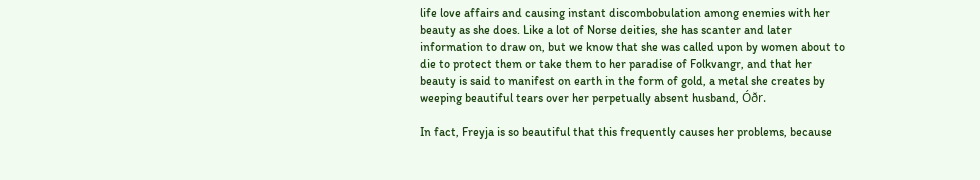life love affairs and causing instant discombobulation among enemies with her beauty as she does. Like a lot of Norse deities, she has scanter and later information to draw on, but we know that she was called upon by women about to die to protect them or take them to her paradise of Folkvangr, and that her beauty is said to manifest on earth in the form of gold, a metal she creates by weeping beautiful tears over her perpetually absent husband, Óðr.

In fact, Freyja is so beautiful that this frequently causes her problems, because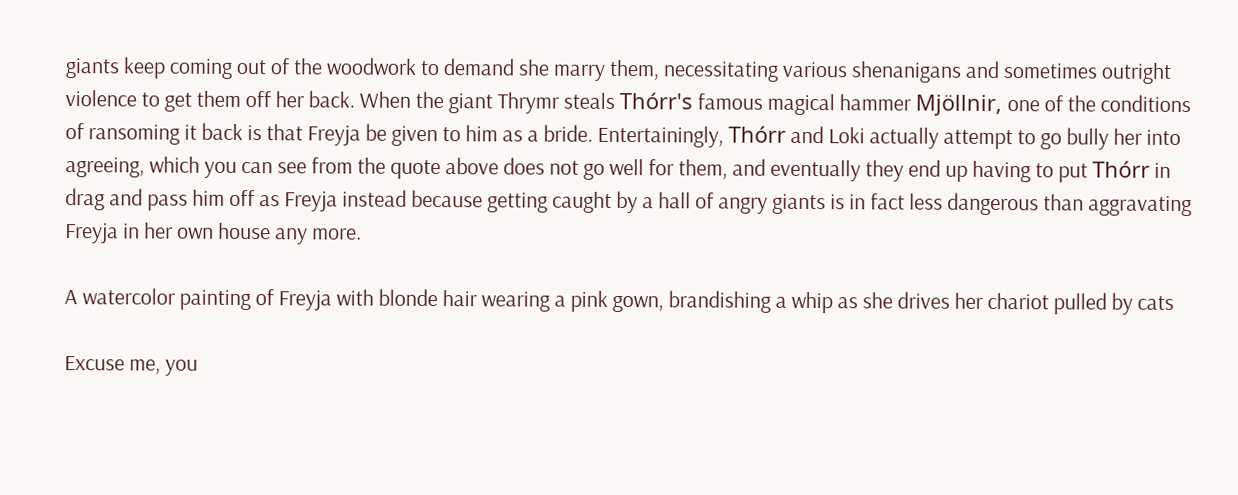giants keep coming out of the woodwork to demand she marry them, necessitating various shenanigans and sometimes outright violence to get them off her back. When the giant Thrymr steals Thórr's famous magical hammer Mjöllnir, one of the conditions of ransoming it back is that Freyja be given to him as a bride. Entertainingly, Thórr and Loki actually attempt to go bully her into agreeing, which you can see from the quote above does not go well for them, and eventually they end up having to put Thórr in drag and pass him off as Freyja instead because getting caught by a hall of angry giants is in fact less dangerous than aggravating Freyja in her own house any more.

A watercolor painting of Freyja with blonde hair wearing a pink gown, brandishing a whip as she drives her chariot pulled by cats

Excuse me, you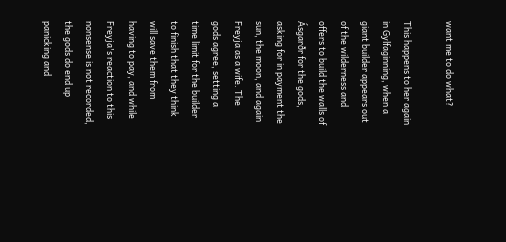want me to do what?

This happens to her again in Gylfaginning, when a giant builder appears out of the wilderness and offers to build the walls of Ásgarðr for the gods, asking for in payment the sun, the moon, and again Freyja as a wife. The gods agree, setting a time limit for the builder to finish that they think will save them from having to pay, and while Freyja's reaction to this nonsense is not recorded, the gods do end up panicking and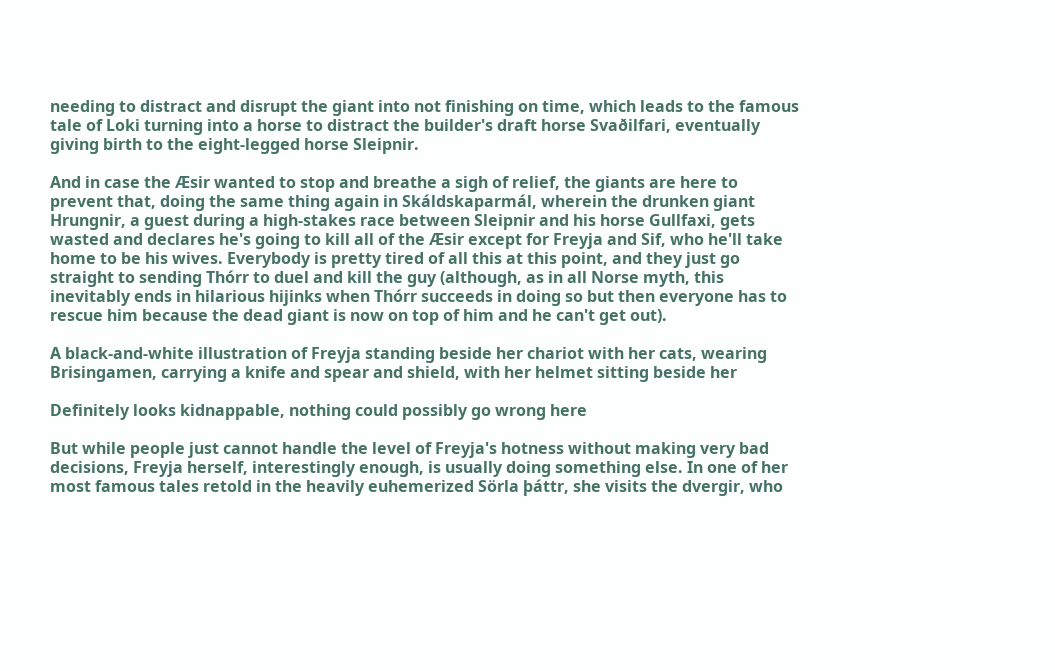needing to distract and disrupt the giant into not finishing on time, which leads to the famous tale of Loki turning into a horse to distract the builder's draft horse Svaðilfari, eventually giving birth to the eight-legged horse Sleipnir.

And in case the Æsir wanted to stop and breathe a sigh of relief, the giants are here to prevent that, doing the same thing again in Skáldskaparmál, wherein the drunken giant Hrungnir, a guest during a high-stakes race between Sleipnir and his horse Gullfaxi, gets wasted and declares he's going to kill all of the Æsir except for Freyja and Sif, who he'll take home to be his wives. Everybody is pretty tired of all this at this point, and they just go straight to sending Thórr to duel and kill the guy (although, as in all Norse myth, this inevitably ends in hilarious hijinks when Thórr succeeds in doing so but then everyone has to rescue him because the dead giant is now on top of him and he can't get out).

A black-and-white illustration of Freyja standing beside her chariot with her cats, wearing Brisingamen, carrying a knife and spear and shield, with her helmet sitting beside her

Definitely looks kidnappable, nothing could possibly go wrong here

But while people just cannot handle the level of Freyja's hotness without making very bad decisions, Freyja herself, interestingly enough, is usually doing something else. In one of her most famous tales retold in the heavily euhemerized Sörla þáttr, she visits the dvergir, who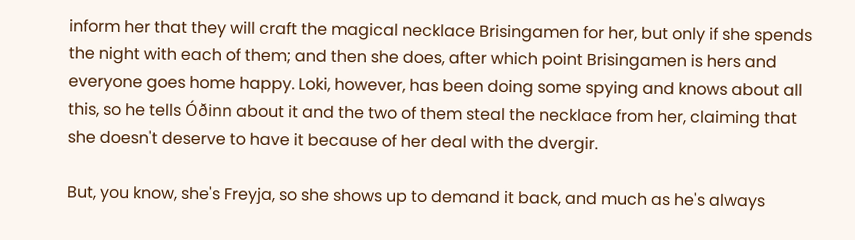inform her that they will craft the magical necklace Brisingamen for her, but only if she spends the night with each of them; and then she does, after which point Brisingamen is hers and everyone goes home happy. Loki, however, has been doing some spying and knows about all this, so he tells Óðinn about it and the two of them steal the necklace from her, claiming that she doesn't deserve to have it because of her deal with the dvergir.

But, you know, she's Freyja, so she shows up to demand it back, and much as he's always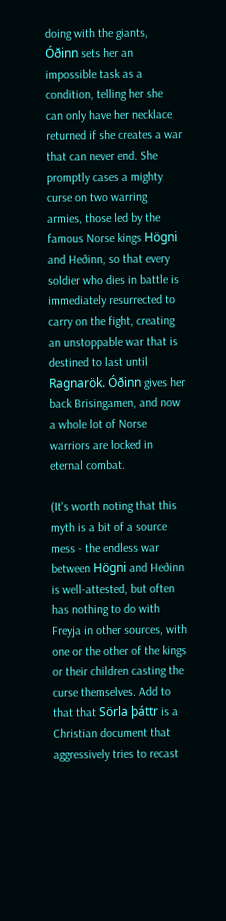doing with the giants, Óðinn sets her an impossible task as a condition, telling her she can only have her necklace returned if she creates a war that can never end. She promptly cases a mighty curse on two warring armies, those led by the famous Norse kings Högni and Heðinn, so that every soldier who dies in battle is immediately resurrected to carry on the fight, creating an unstoppable war that is destined to last until Ragnarök. Óðinn gives her back Brisingamen, and now a whole lot of Norse warriors are locked in eternal combat.

(It's worth noting that this myth is a bit of a source mess - the endless war between Högni and Heðinn is well-attested, but often has nothing to do with Freyja in other sources, with one or the other of the kings or their children casting the curse themselves. Add to that that Sörla þáttr is a Christian document that aggressively tries to recast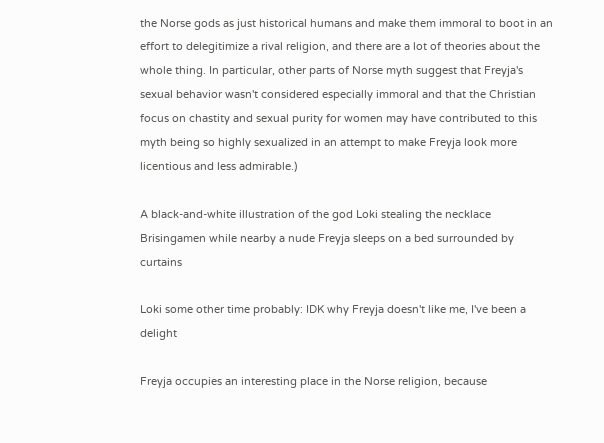the Norse gods as just historical humans and make them immoral to boot in an effort to delegitimize a rival religion, and there are a lot of theories about the whole thing. In particular, other parts of Norse myth suggest that Freyja's sexual behavior wasn't considered especially immoral and that the Christian focus on chastity and sexual purity for women may have contributed to this myth being so highly sexualized in an attempt to make Freyja look more licentious and less admirable.)

A black-and-white illustration of the god Loki stealing the necklace Brisingamen while nearby a nude Freyja sleeps on a bed surrounded by curtains

Loki some other time probably: IDK why Freyja doesn't like me, I've been a delight

Freyja occupies an interesting place in the Norse religion, because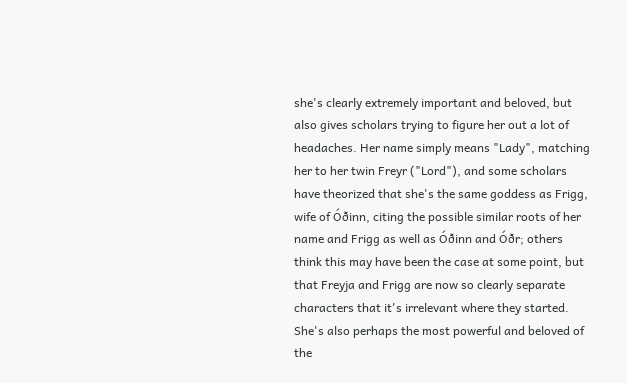she's clearly extremely important and beloved, but also gives scholars trying to figure her out a lot of headaches. Her name simply means "Lady", matching her to her twin Freyr ("Lord"), and some scholars have theorized that she's the same goddess as Frigg, wife of Óðinn, citing the possible similar roots of her name and Frigg as well as Óðinn and Óðr; others think this may have been the case at some point, but that Freyja and Frigg are now so clearly separate characters that it's irrelevant where they started. She's also perhaps the most powerful and beloved of the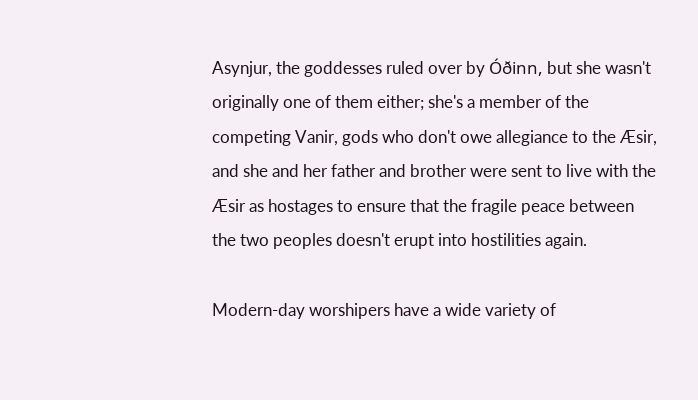Asynjur, the goddesses ruled over by Óðinn, but she wasn't originally one of them either; she's a member of the competing Vanir, gods who don't owe allegiance to the Æsir, and she and her father and brother were sent to live with the Æsir as hostages to ensure that the fragile peace between the two peoples doesn't erupt into hostilities again.

Modern-day worshipers have a wide variety of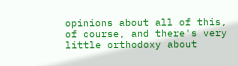opinions about all of this, of course, and there's very little orthodoxy about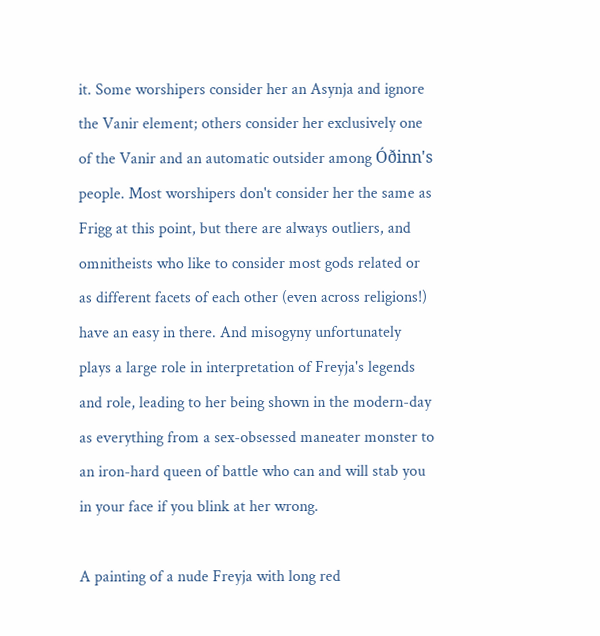it. Some worshipers consider her an Asynja and ignore the Vanir element; others consider her exclusively one of the Vanir and an automatic outsider among Óðinn's people. Most worshipers don't consider her the same as Frigg at this point, but there are always outliers, and omnitheists who like to consider most gods related or as different facets of each other (even across religions!) have an easy in there. And misogyny unfortunately plays a large role in interpretation of Freyja's legends and role, leading to her being shown in the modern-day as everything from a sex-obsessed maneater monster to an iron-hard queen of battle who can and will stab you in your face if you blink at her wrong.

A painting of a nude Freyja with long red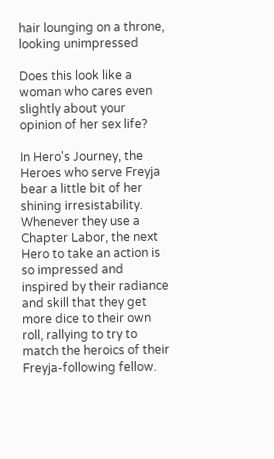hair lounging on a throne, looking unimpressed

Does this look like a woman who cares even slightly about your opinion of her sex life?

In Hero's Journey, the Heroes who serve Freyja bear a little bit of her shining irresistability. Whenever they use a Chapter Labor, the next Hero to take an action is so impressed and inspired by their radiance and skill that they get more dice to their own roll, rallying to try to match the heroics of their Freyja-following fellow.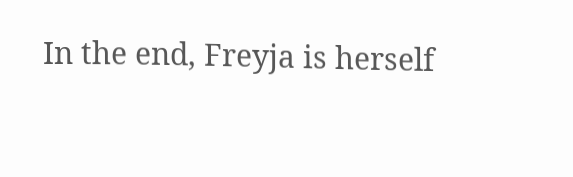In the end, Freyja is herself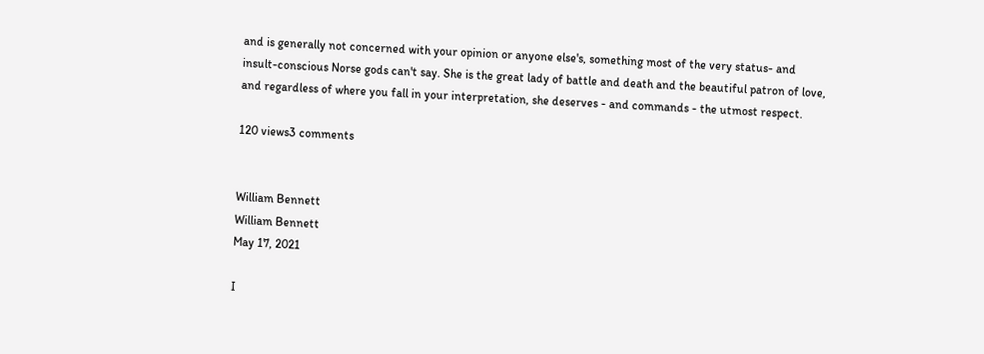and is generally not concerned with your opinion or anyone else's, something most of the very status- and insult-conscious Norse gods can't say. She is the great lady of battle and death and the beautiful patron of love, and regardless of where you fall in your interpretation, she deserves - and commands - the utmost respect.

120 views3 comments


William Bennett
William Bennett
May 17, 2021

I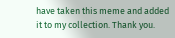have taken this meme and added it to my collection. Thank you.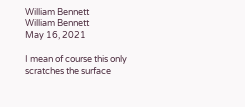William Bennett
William Bennett
May 16, 2021

I mean of course this only scratches the surface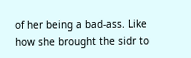of her being a bad-ass. Like how she brought the sidr to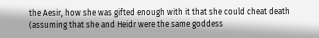the Aesir, how she was gifted enough with it that she could cheat death (assuming that she and Heidr were the same goddess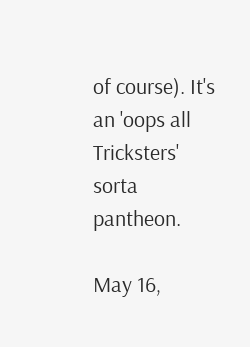of course). It's an 'oops all Tricksters' sorta pantheon.

May 16,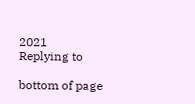2021
Replying to

bottom of page